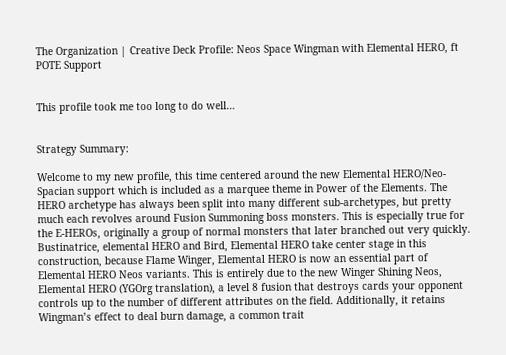The Organization | Creative Deck Profile: Neos Space Wingman with Elemental HERO, ft POTE Support


This profile took me too long to do well…


Strategy Summary:

Welcome to my new profile, this time centered around the new Elemental HERO/Neo-Spacian support which is included as a marquee theme in Power of the Elements. The HERO archetype has always been split into many different sub-archetypes, but pretty much each revolves around Fusion Summoning boss monsters. This is especially true for the E-HEROs, originally a group of normal monsters that later branched out very quickly. Bustinatrice, elemental HERO and Bird, Elemental HERO take center stage in this construction, because Flame Winger, Elemental HERO is now an essential part of Elemental HERO Neos variants. This is entirely due to the new Winger Shining Neos, Elemental HERO (YGOrg translation), a level 8 fusion that destroys cards your opponent controls up to the number of different attributes on the field. Additionally, it retains Wingman’s effect to deal burn damage, a common trait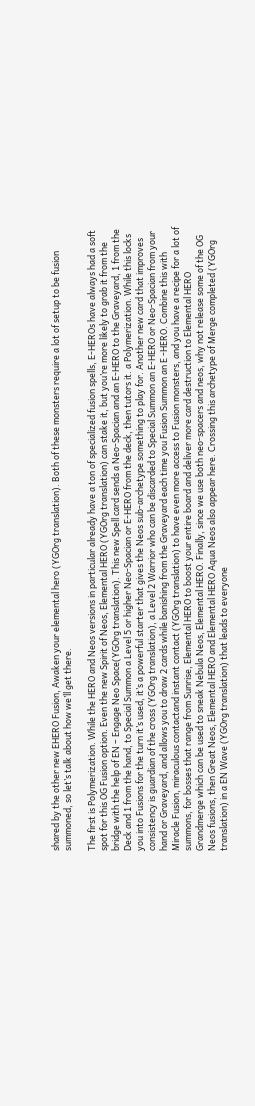shared by the other new EHERO Fusion, Awaken your elemental hero (YGOrg translation). Both of these monsters require a lot of setup to be fusion summoned, so let’s talk about how we’ll get there.

The first is Polymerization. While the HERO and Neos versions in particular already have a ton of specialized fusion spells, E-HEROs have always had a soft spot for this OG Fusion option. Even the new Spirit of Neos, Elemental HERO (YGOrg translation) can stake it, but you’re more likely to grab it from the bridge with the help of EN – Engage Neo Space(YGOrg translation). This new Spell card sends a Neo-Spacian and an E-HERO to the Graveyard, 1 from the Deck and 1 from the hand, to Special Summon a Level 5 or higher Neo-Spacian or E-HERO from the deck, then tutors it. a Polymerization. While this locks you into Fusions for the turn it’s used, it’s a powerful starter that gives the Neos sub-archetype something to play for. Another new card that improves consistency is guardian of the cross (YGOrg translation), a Level 2 Warrior who can be discarded to Special Summon an E-HERO or Neo-Spacian from your hand or Graveyard, and allows you to draw 2 cards while banishing from the Graveyard each time you Fusion Summon an E -HERO. Combine this with Miracle Fusion, miraculous contactand instant contact (YGOrg translation) to have even more access to Fusion monsters, and you have a recipe for a lot of summons, for bosses that range from Sunrise, Elemental HERO to boost your entire board and deliver more card destruction to Elemental HERO Grandmerge which can be used to sneak Nebula Neos, Elemental HERO. Finally, since we use both neo-spacers and neos, why not release some of the OG Neos fusions, then Great Neos, Elemental HERO and Elemental HERO Aqua Neos also appear here. Crossing this archetype of Merge completed (YGOrg translation) in a EN Wave (YGOrg translation) that leads to everyone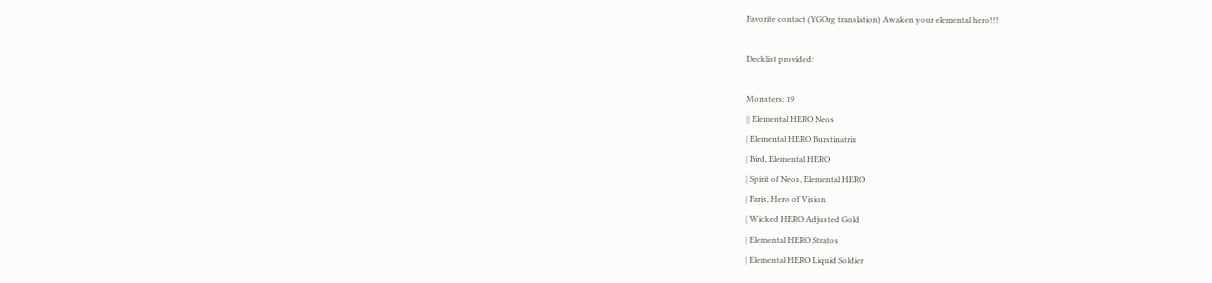Favorite contact (YGOrg translation) Awaken your elemental hero!!!

Decklist provided:

Monsters: 19
|| Elemental HERO Neos
| Elemental HERO Burstinatrix
| Bird, Elemental HERO
| Spirit of Neos, Elemental HERO
| Faris, Hero of Vision
| Wicked HERO Adjusted Gold
| Elemental HERO Stratos
| Elemental HERO Liquid Soldier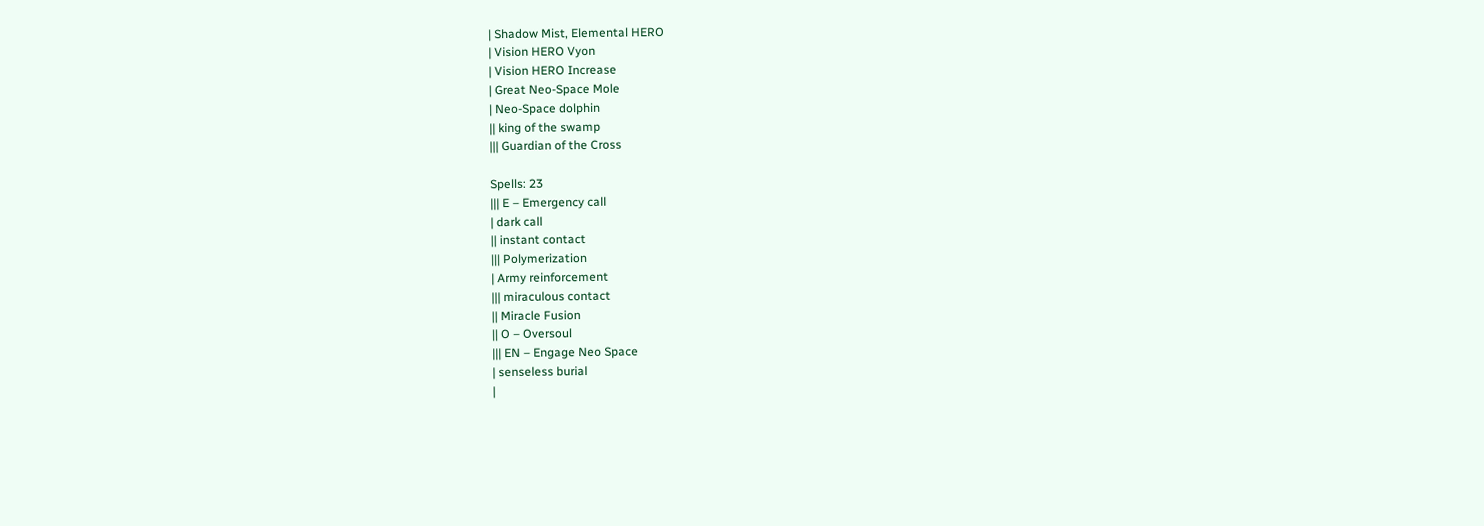| Shadow Mist, Elemental HERO
| Vision HERO Vyon
| Vision HERO Increase
| Great Neo-Space Mole
| Neo-Space dolphin
|| king of the swamp
||| Guardian of the Cross

Spells: 23
||| E – Emergency call
| dark call
|| instant contact
||| Polymerization
| Army reinforcement
||| miraculous contact
|| Miracle Fusion
|| O – Oversoul
||| EN – Engage Neo Space
| senseless burial
|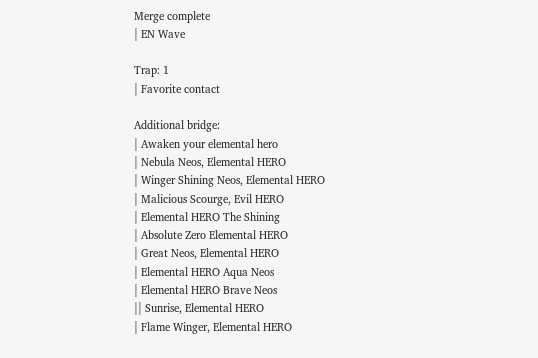Merge complete
| EN Wave

Trap: 1
| Favorite contact

Additional bridge:
| Awaken your elemental hero
| Nebula Neos, Elemental HERO
| Winger Shining Neos, Elemental HERO
| Malicious Scourge, Evil HERO
| Elemental HERO The Shining
| Absolute Zero Elemental HERO
| Great Neos, Elemental HERO
| Elemental HERO Aqua Neos
| Elemental HERO Brave Neos
|| Sunrise, Elemental HERO
| Flame Winger, Elemental HERO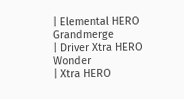| Elemental HERO Grandmerge
| Driver Xtra HERO Wonder
| Xtra HERO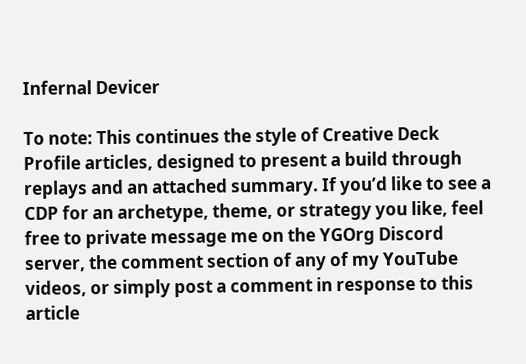Infernal Devicer

To note: This continues the style of Creative Deck Profile articles, designed to present a build through replays and an attached summary. If you’d like to see a CDP for an archetype, theme, or strategy you like, feel free to private message me on the YGOrg Discord server, the comment section of any of my YouTube videos, or simply post a comment in response to this article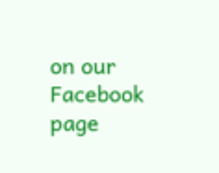on our Facebook page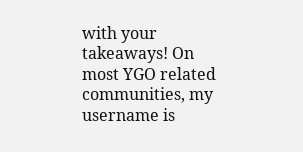with your takeaways! On most YGO related communities, my username is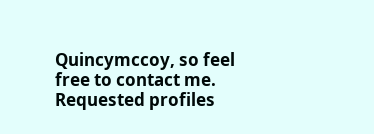Quincymccoy, so feel free to contact me. Requested profiles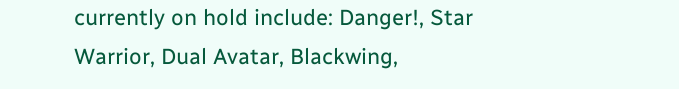currently on hold include: Danger!, Star Warrior, Dual Avatar, Blackwing,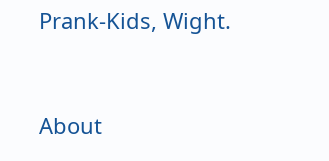Prank-Kids, Wight.



About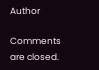Author

Comments are closed.